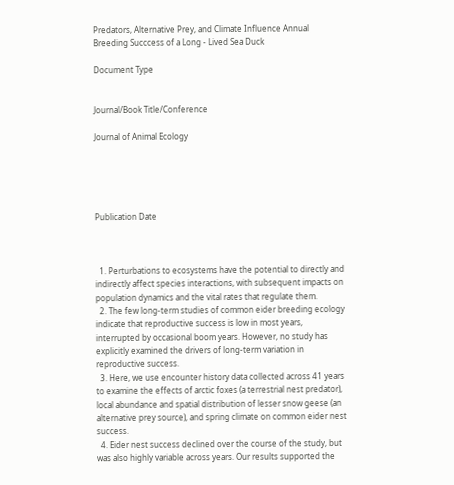Predators, Alternative Prey, and Climate Influence Annual Breeding Succcess of a Long - Lived Sea Duck

Document Type


Journal/Book Title/Conference

Journal of Animal Ecology





Publication Date



  1. Perturbations to ecosystems have the potential to directly and indirectly affect species interactions, with subsequent impacts on population dynamics and the vital rates that regulate them.
  2. The few long-term studies of common eider breeding ecology indicate that reproductive success is low in most years, interrupted by occasional boom years. However, no study has explicitly examined the drivers of long-term variation in reproductive success.
  3. Here, we use encounter history data collected across 41 years to examine the effects of arctic foxes (a terrestrial nest predator), local abundance and spatial distribution of lesser snow geese (an alternative prey source), and spring climate on common eider nest success.
  4. Eider nest success declined over the course of the study, but was also highly variable across years. Our results supported the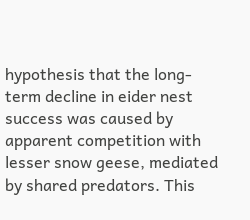hypothesis that the long-term decline in eider nest success was caused by apparent competition with lesser snow geese, mediated by shared predators. This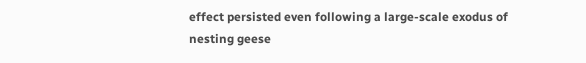effect persisted even following a large-scale exodus of nesting geese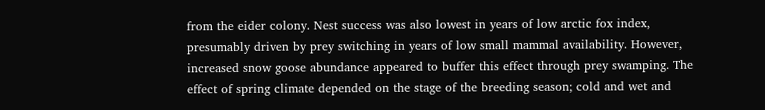from the eider colony. Nest success was also lowest in years of low arctic fox index, presumably driven by prey switching in years of low small mammal availability. However, increased snow goose abundance appeared to buffer this effect through prey swamping. The effect of spring climate depended on the stage of the breeding season; cold and wet and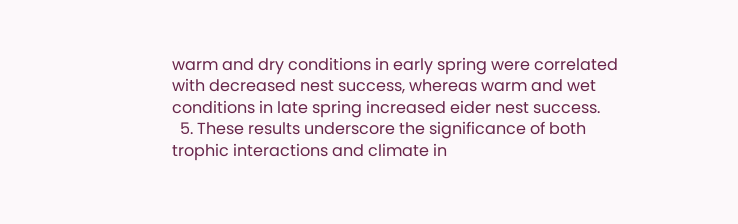warm and dry conditions in early spring were correlated with decreased nest success, whereas warm and wet conditions in late spring increased eider nest success.
  5. These results underscore the significance of both trophic interactions and climate in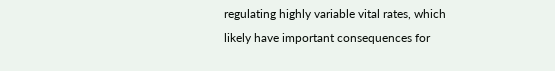regulating highly variable vital rates, which likely have important consequences for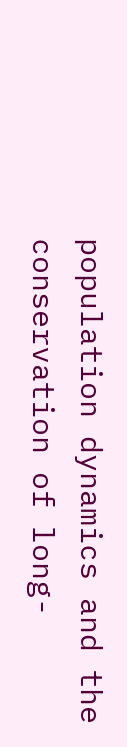population dynamics and the conservation of long-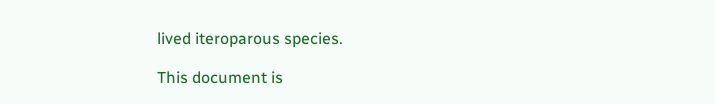lived iteroparous species.

This document is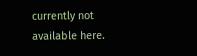currently not available here.